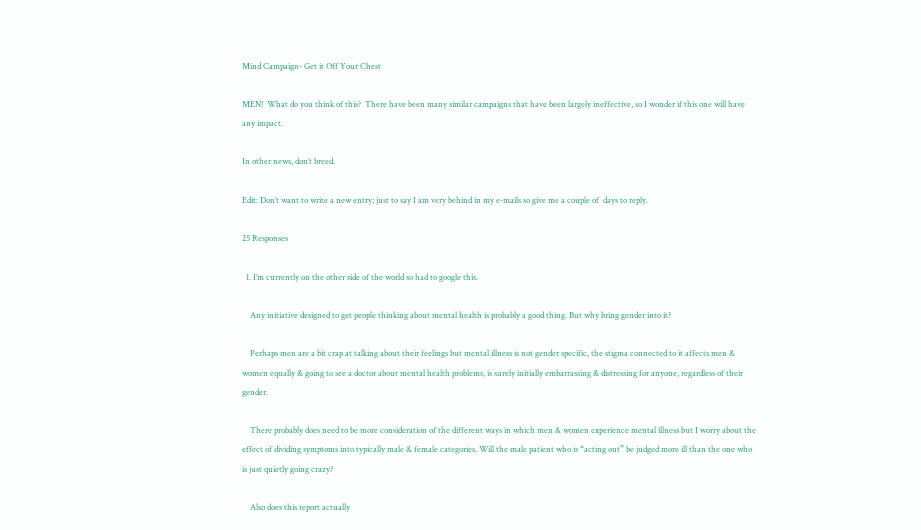Mind Campaign- Get it Off Your Chest

MEN!  What do you think of this?  There have been many similar campaigns that have been largely ineffective, so I wonder if this one will have any impact.

In other news, don’t breed.

Edit: Don’t want to write a new entry; just to say I am very behind in my e-mails so give me a couple of  days to reply.

25 Responses

  1. I’m currently on the other side of the world so had to google this.

    Any initiative designed to get people thinking about mental health is probably a good thing. But why bring gender into it?

    Perhaps men are a bit crap at talking about their feelings but mental illness is not gender specific, the stigma connected to it affects men & women equally & going to see a doctor about mental health problems, is surely initially embarrassing & distressing for anyone, regardless of their gender.

    There probably does need to be more consideration of the different ways in which men & women experience mental illness but I worry about the effect of dividing symptoms into typically male & female categories. Will the male patient who is “acting out” be judged more ill than the one who is just quietly going crazy?

    Also does this report actually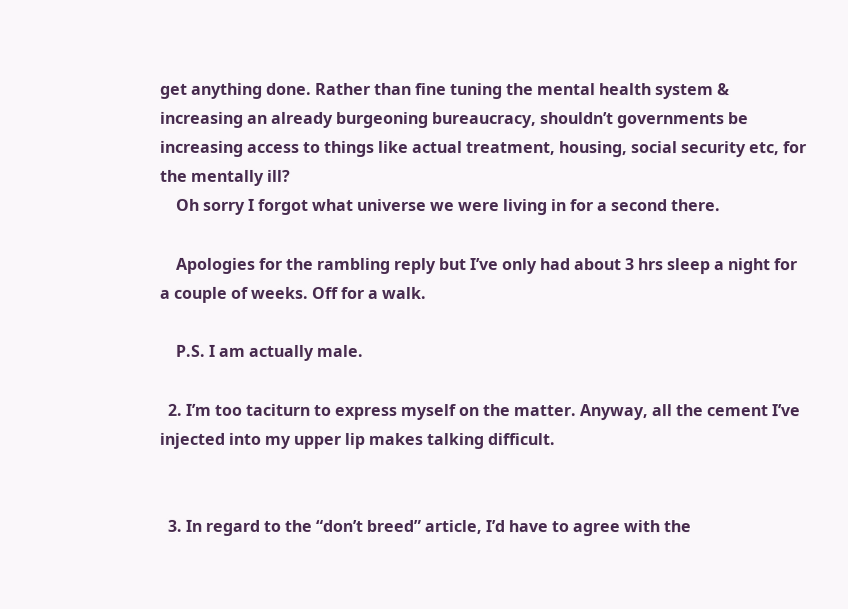get anything done. Rather than fine tuning the mental health system & increasing an already burgeoning bureaucracy, shouldn’t governments be increasing access to things like actual treatment, housing, social security etc, for the mentally ill?
    Oh sorry I forgot what universe we were living in for a second there.

    Apologies for the rambling reply but I’ve only had about 3 hrs sleep a night for a couple of weeks. Off for a walk.

    P.S. I am actually male.

  2. I’m too taciturn to express myself on the matter. Anyway, all the cement I’ve injected into my upper lip makes talking difficult.


  3. In regard to the “don’t breed” article, I’d have to agree with the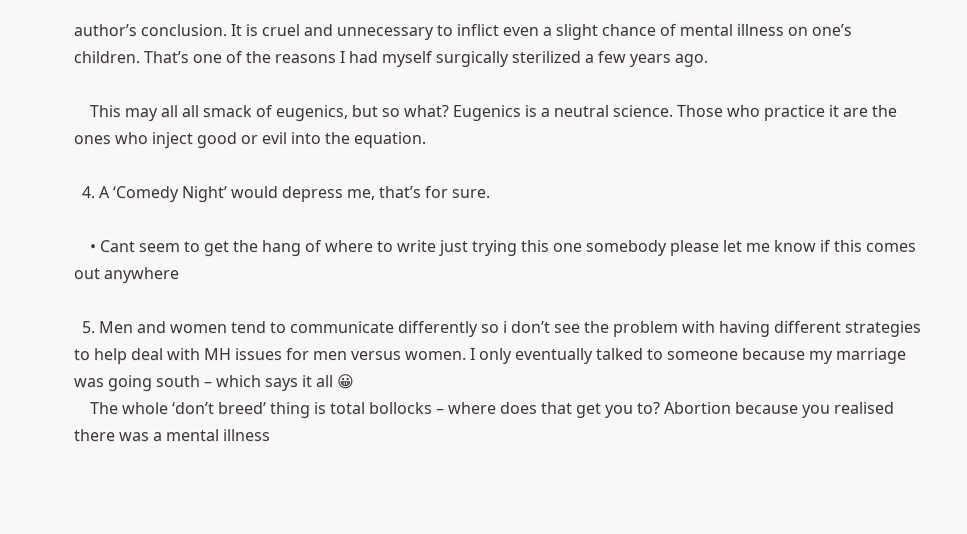author’s conclusion. It is cruel and unnecessary to inflict even a slight chance of mental illness on one’s children. That’s one of the reasons I had myself surgically sterilized a few years ago.

    This may all all smack of eugenics, but so what? Eugenics is a neutral science. Those who practice it are the ones who inject good or evil into the equation.

  4. A ‘Comedy Night’ would depress me, that’s for sure.

    • Cant seem to get the hang of where to write just trying this one somebody please let me know if this comes out anywhere

  5. Men and women tend to communicate differently so i don’t see the problem with having different strategies to help deal with MH issues for men versus women. I only eventually talked to someone because my marriage was going south – which says it all 😀
    The whole ‘don’t breed’ thing is total bollocks – where does that get you to? Abortion because you realised there was a mental illness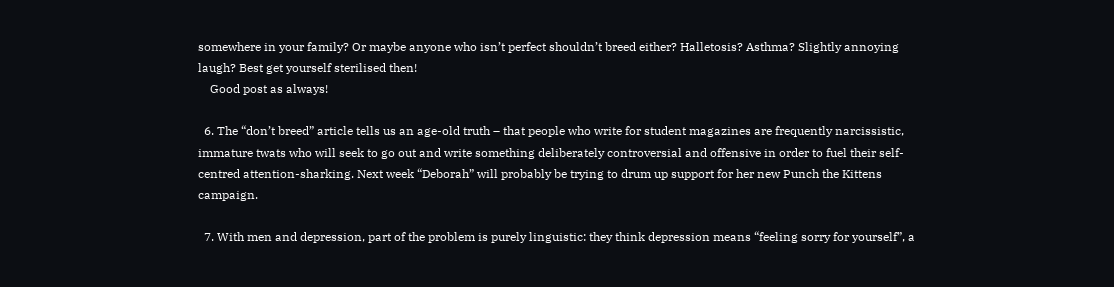somewhere in your family? Or maybe anyone who isn’t perfect shouldn’t breed either? Halletosis? Asthma? Slightly annoying laugh? Best get yourself sterilised then!
    Good post as always!

  6. The “don’t breed” article tells us an age-old truth – that people who write for student magazines are frequently narcissistic, immature twats who will seek to go out and write something deliberately controversial and offensive in order to fuel their self-centred attention-sharking. Next week “Deborah” will probably be trying to drum up support for her new Punch the Kittens campaign.

  7. With men and depression, part of the problem is purely linguistic: they think depression means “feeling sorry for yourself”, a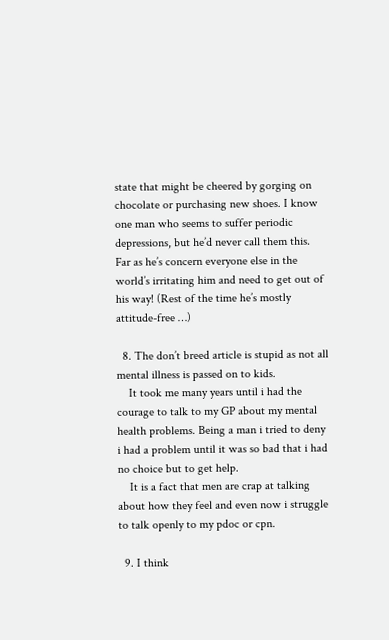state that might be cheered by gorging on chocolate or purchasing new shoes. I know one man who seems to suffer periodic depressions, but he’d never call them this. Far as he’s concern everyone else in the world’s irritating him and need to get out of his way! (Rest of the time he’s mostly attitude-free …)

  8. The don’t breed article is stupid as not all mental illness is passed on to kids.
    It took me many years until i had the courage to talk to my GP about my mental health problems. Being a man i tried to deny i had a problem until it was so bad that i had no choice but to get help.
    It is a fact that men are crap at talking about how they feel and even now i struggle to talk openly to my pdoc or cpn.

  9. I think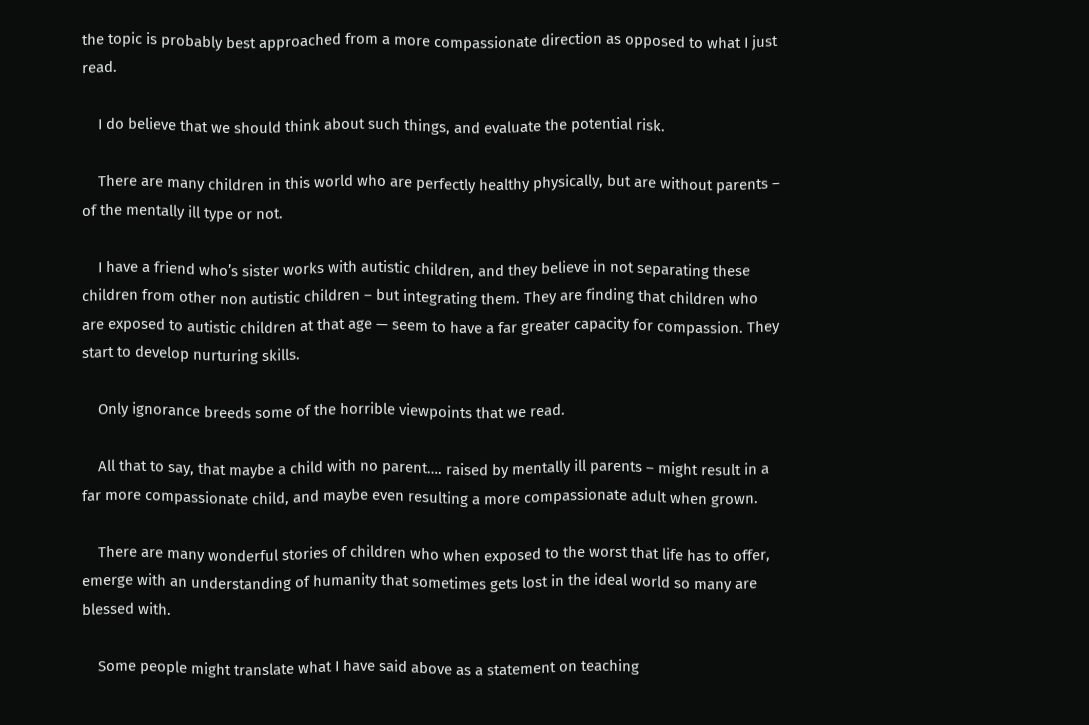the topic is probably best approached from a more compassionate direction as opposed to what I just read.

    I do believe that we should think about such things, and evaluate the potential risk.

    There are many children in this world who are perfectly healthy physically, but are without parents – of the mentally ill type or not.

    I have a friend who’s sister works with autistic children, and they believe in not separating these children from other non autistic children – but integrating them. They are finding that children who are exposed to autistic children at that age — seem to have a far greater capacity for compassion. They start to develop nurturing skills.

    Only ignorance breeds some of the horrible viewpoints that we read.

    All that to say, that maybe a child with no parent…. raised by mentally ill parents – might result in a far more compassionate child, and maybe even resulting a more compassionate adult when grown.

    There are many wonderful stories of children who when exposed to the worst that life has to offer, emerge with an understanding of humanity that sometimes gets lost in the ideal world so many are blessed with.

    Some people might translate what I have said above as a statement on teaching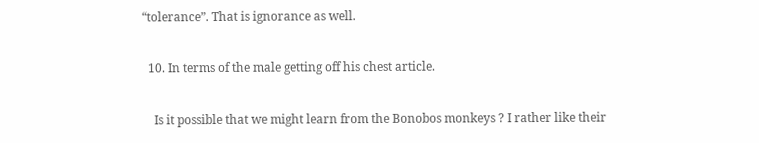“tolerance”. That is ignorance as well.

  10. In terms of the male getting off his chest article.

    Is it possible that we might learn from the Bonobos monkeys ? I rather like their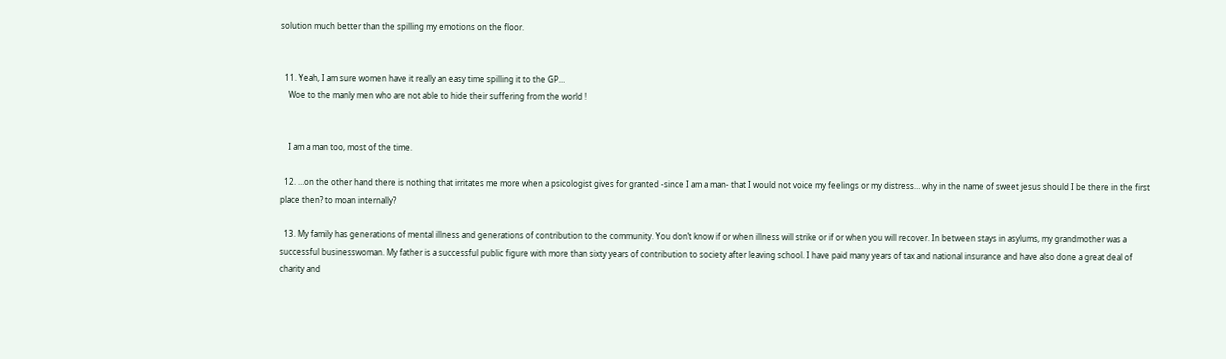solution much better than the spilling my emotions on the floor.


  11. Yeah, I am sure women have it really an easy time spilling it to the GP…
    Woe to the manly men who are not able to hide their suffering from the world !


    I am a man too, most of the time.

  12. …on the other hand there is nothing that irritates me more when a psicologist gives for granted -since I am a man- that I would not voice my feelings or my distress… why in the name of sweet jesus should I be there in the first place then? to moan internally?

  13. My family has generations of mental illness and generations of contribution to the community. You don’t know if or when illness will strike or if or when you will recover. In between stays in asylums, my grandmother was a successful businesswoman. My father is a successful public figure with more than sixty years of contribution to society after leaving school. I have paid many years of tax and national insurance and have also done a great deal of charity and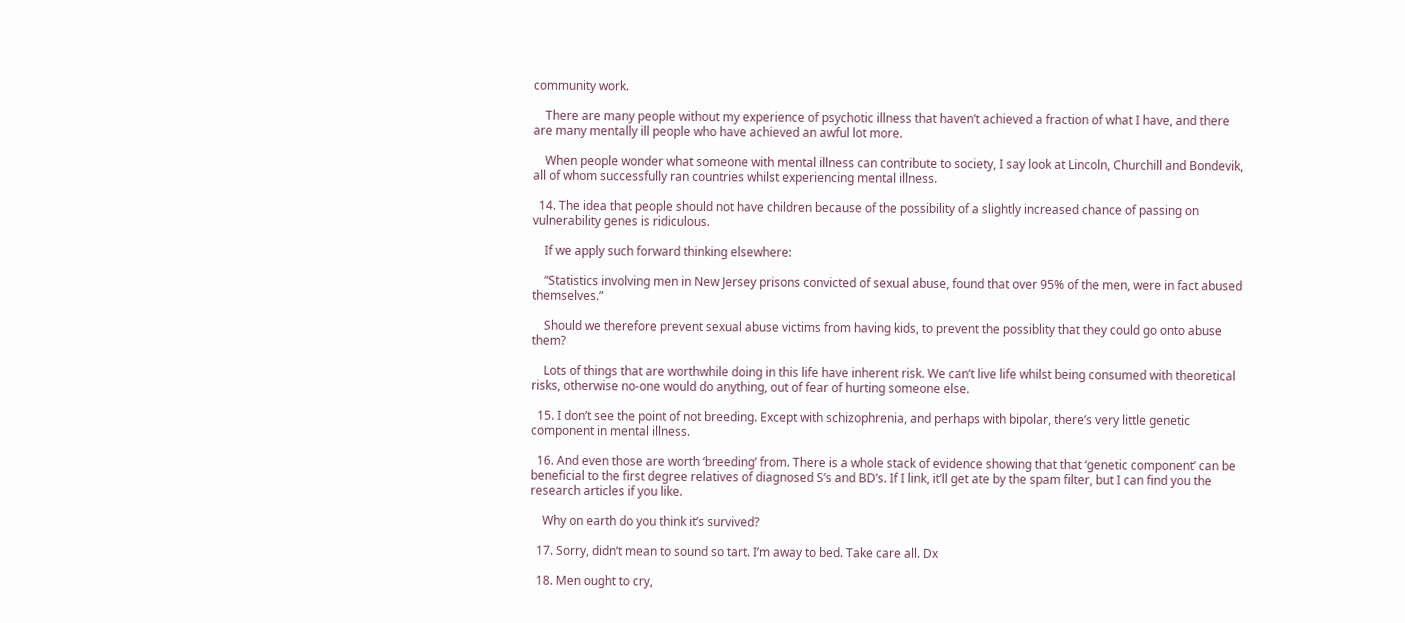community work.

    There are many people without my experience of psychotic illness that haven’t achieved a fraction of what I have, and there are many mentally ill people who have achieved an awful lot more.

    When people wonder what someone with mental illness can contribute to society, I say look at Lincoln, Churchill and Bondevik, all of whom successfully ran countries whilst experiencing mental illness.

  14. The idea that people should not have children because of the possibility of a slightly increased chance of passing on vulnerability genes is ridiculous.

    If we apply such forward thinking elsewhere:

    “Statistics involving men in New Jersey prisons convicted of sexual abuse, found that over 95% of the men, were in fact abused themselves.”

    Should we therefore prevent sexual abuse victims from having kids, to prevent the possiblity that they could go onto abuse them?

    Lots of things that are worthwhile doing in this life have inherent risk. We can’t live life whilst being consumed with theoretical risks, otherwise no-one would do anything, out of fear of hurting someone else.

  15. I don’t see the point of not breeding. Except with schizophrenia, and perhaps with bipolar, there’s very little genetic component in mental illness.

  16. And even those are worth ‘breeding’ from. There is a whole stack of evidence showing that that ‘genetic component’ can be beneficial to the first degree relatives of diagnosed S’s and BD’s. If I link, it’ll get ate by the spam filter, but I can find you the research articles if you like.

    Why on earth do you think it’s survived?

  17. Sorry, didn’t mean to sound so tart. I’m away to bed. Take care all. Dx

  18. Men ought to cry,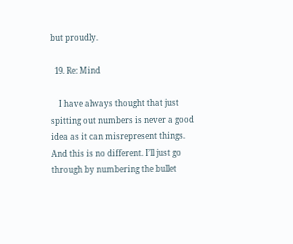but proudly.

  19. Re: Mind

    I have always thought that just spitting out numbers is never a good idea as it can misrepresent things. And this is no different. I’ll just go through by numbering the bullet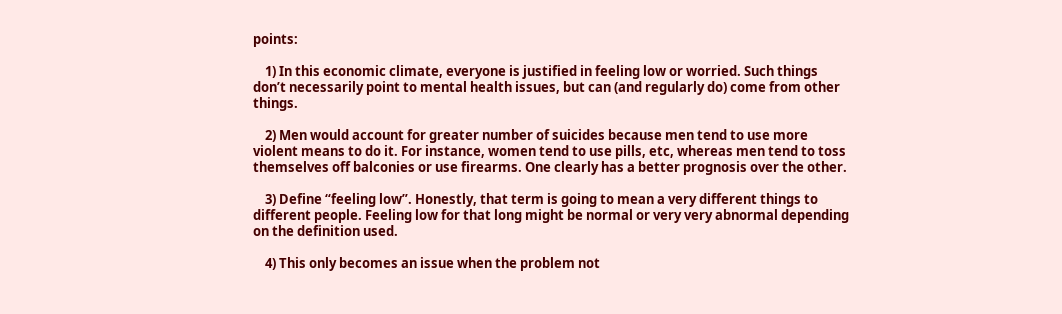points:

    1) In this economic climate, everyone is justified in feeling low or worried. Such things don’t necessarily point to mental health issues, but can (and regularly do) come from other things.

    2) Men would account for greater number of suicides because men tend to use more violent means to do it. For instance, women tend to use pills, etc, whereas men tend to toss themselves off balconies or use firearms. One clearly has a better prognosis over the other.

    3) Define “feeling low”. Honestly, that term is going to mean a very different things to different people. Feeling low for that long might be normal or very very abnormal depending on the definition used.

    4) This only becomes an issue when the problem not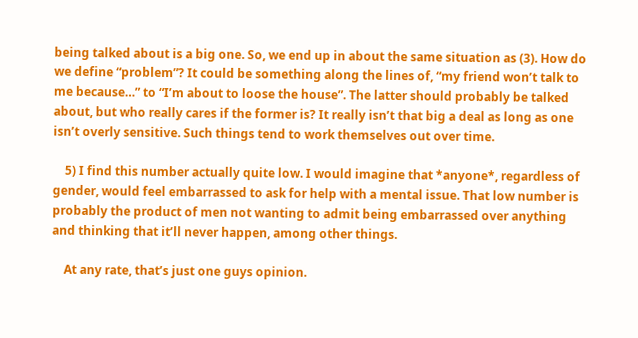being talked about is a big one. So, we end up in about the same situation as (3). How do we define “problem”? It could be something along the lines of, “my friend won’t talk to me because…” to “I’m about to loose the house”. The latter should probably be talked about, but who really cares if the former is? It really isn’t that big a deal as long as one isn’t overly sensitive. Such things tend to work themselves out over time.

    5) I find this number actually quite low. I would imagine that *anyone*, regardless of gender, would feel embarrassed to ask for help with a mental issue. That low number is probably the product of men not wanting to admit being embarrassed over anything and thinking that it’ll never happen, among other things.

    At any rate, that’s just one guys opinion.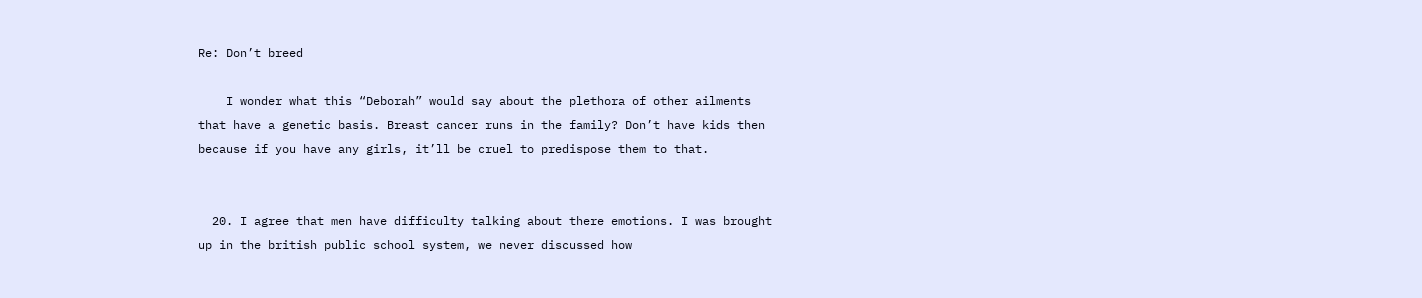Re: Don’t breed

    I wonder what this “Deborah” would say about the plethora of other ailments that have a genetic basis. Breast cancer runs in the family? Don’t have kids then because if you have any girls, it’ll be cruel to predispose them to that.


  20. I agree that men have difficulty talking about there emotions. I was brought up in the british public school system, we never discussed how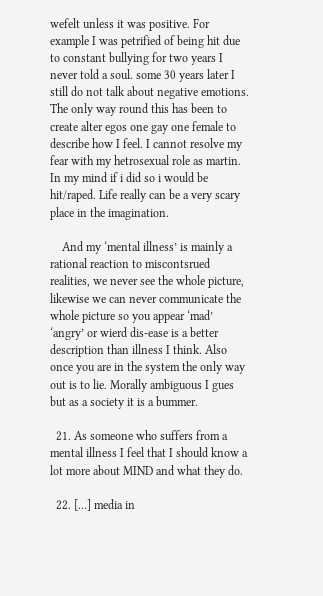wefelt unless it was positive. For example I was petrified of being hit due to constant bullying for two years I never told a soul. some 30 years later I still do not talk about negative emotions. The only way round this has been to create alter egos one gay one female to describe how I feel. I cannot resolve my fear with my hetrosexual role as martin. In my mind if i did so i would be hit/raped. Life really can be a very scary place in the imagination.

    And my ‘mental illness’ is mainly a rational reaction to miscontsrued realities, we never see the whole picture, likewise we can never communicate the whole picture so you appear ‘mad’ ‘angry’ or wierd dis-ease is a better description than illness I think. Also once you are in the system the only way out is to lie. Morally ambiguous I gues but as a society it is a bummer.

  21. As someone who suffers from a mental illness I feel that I should know a lot more about MIND and what they do.

  22. […] media in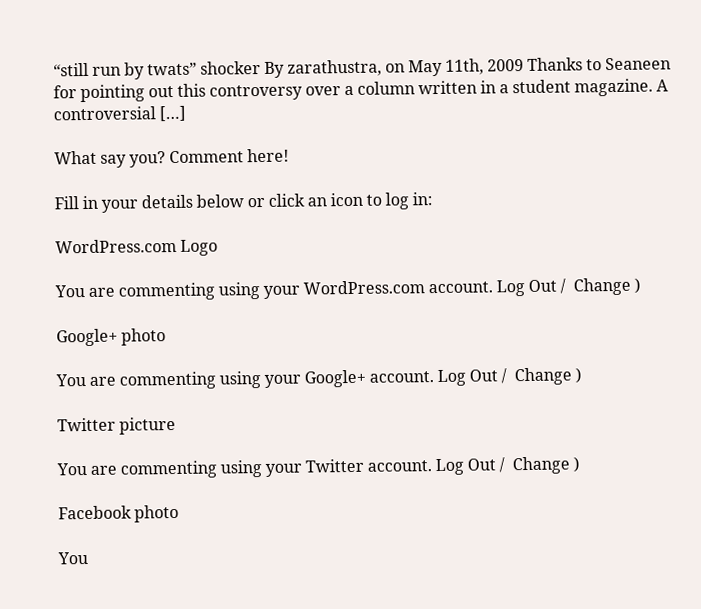“still run by twats” shocker By zarathustra, on May 11th, 2009 Thanks to Seaneen for pointing out this controversy over a column written in a student magazine. A controversial […]

What say you? Comment here!

Fill in your details below or click an icon to log in:

WordPress.com Logo

You are commenting using your WordPress.com account. Log Out /  Change )

Google+ photo

You are commenting using your Google+ account. Log Out /  Change )

Twitter picture

You are commenting using your Twitter account. Log Out /  Change )

Facebook photo

You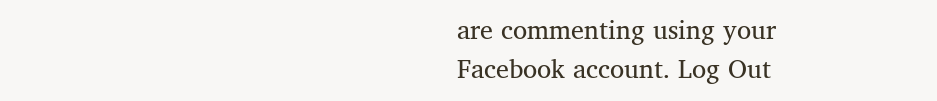are commenting using your Facebook account. Log Out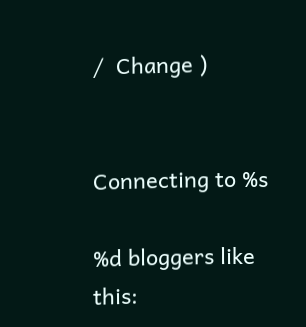/  Change )


Connecting to %s

%d bloggers like this: